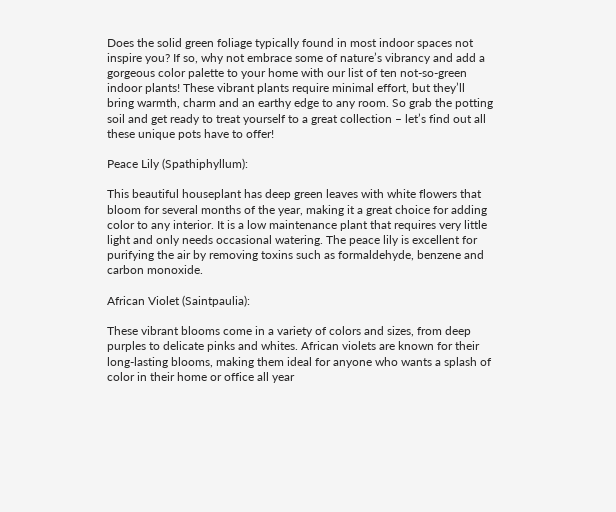Does the solid green foliage typically found in most indoor spaces not inspire you? If so, why not embrace some of nature’s vibrancy and add a gorgeous color palette to your home with our list of ten not-so-green indoor plants! These vibrant plants require minimal effort, but they’ll bring warmth, charm and an earthy edge to any room. So grab the potting soil and get ready to treat yourself to a great collection – let’s find out all these unique pots have to offer!

Peace Lily (Spathiphyllum):

This beautiful houseplant has deep green leaves with white flowers that bloom for several months of the year, making it a great choice for adding color to any interior. It is a low maintenance plant that requires very little light and only needs occasional watering. The peace lily is excellent for purifying the air by removing toxins such as formaldehyde, benzene and carbon monoxide.

African Violet (Saintpaulia):

These vibrant blooms come in a variety of colors and sizes, from deep purples to delicate pinks and whites. African violets are known for their long-lasting blooms, making them ideal for anyone who wants a splash of color in their home or office all year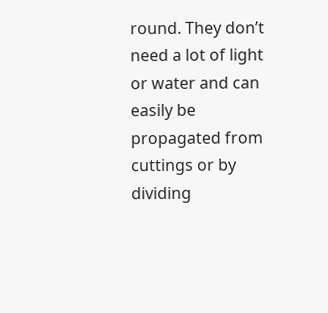round. They don’t need a lot of light or water and can easily be propagated from cuttings or by dividing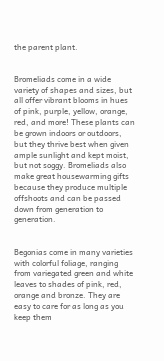the parent plant.


Bromeliads come in a wide variety of shapes and sizes, but all offer vibrant blooms in hues of pink, purple, yellow, orange, red, and more! These plants can be grown indoors or outdoors, but they thrive best when given ample sunlight and kept moist, but not soggy. Bromeliads also make great housewarming gifts because they produce multiple offshoots and can be passed down from generation to generation.


Begonias come in many varieties with colorful foliage, ranging from variegated green and white leaves to shades of pink, red, orange and bronze. They are easy to care for as long as you keep them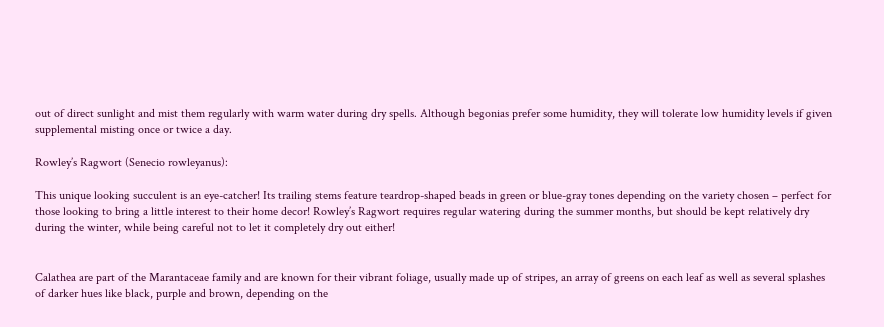out of direct sunlight and mist them regularly with warm water during dry spells. Although begonias prefer some humidity, they will tolerate low humidity levels if given supplemental misting once or twice a day.

Rowley’s Ragwort (Senecio rowleyanus):

This unique looking succulent is an eye-catcher! Its trailing stems feature teardrop-shaped beads in green or blue-gray tones depending on the variety chosen – perfect for those looking to bring a little interest to their home decor! Rowley’s Ragwort requires regular watering during the summer months, but should be kept relatively dry during the winter, while being careful not to let it completely dry out either!


Calathea are part of the Marantaceae family and are known for their vibrant foliage, usually made up of stripes, an array of greens on each leaf as well as several splashes of darker hues like black, purple and brown, depending on the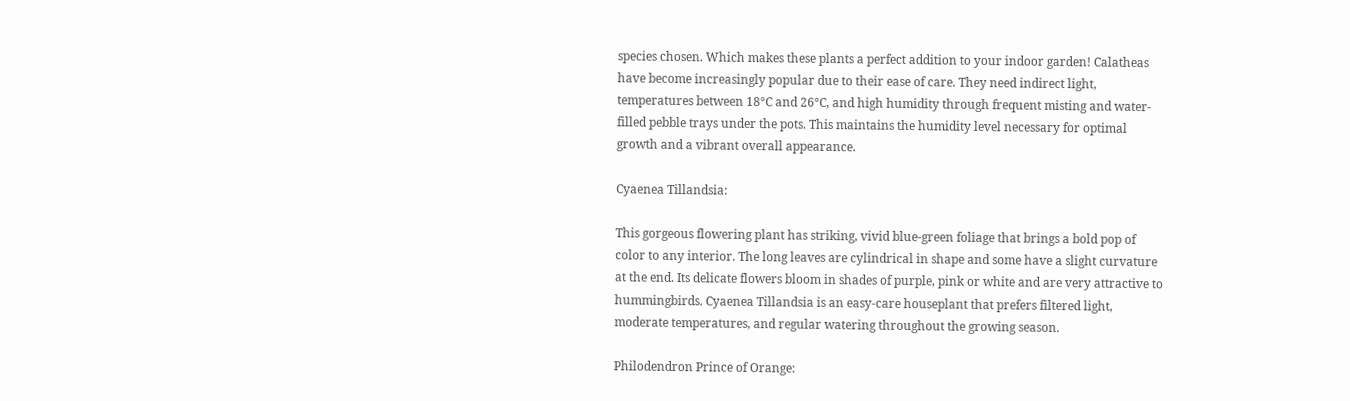species chosen. Which makes these plants a perfect addition to your indoor garden! Calatheas have become increasingly popular due to their ease of care. They need indirect light, temperatures between 18°C and 26°C, and high humidity through frequent misting and water-filled pebble trays under the pots. This maintains the humidity level necessary for optimal growth and a vibrant overall appearance.

Cyaenea Tillandsia:

This gorgeous flowering plant has striking, vivid blue-green foliage that brings a bold pop of color to any interior. The long leaves are cylindrical in shape and some have a slight curvature at the end. Its delicate flowers bloom in shades of purple, pink or white and are very attractive to hummingbirds. Cyaenea Tillandsia is an easy-care houseplant that prefers filtered light, moderate temperatures, and regular watering throughout the growing season.

Philodendron Prince of Orange: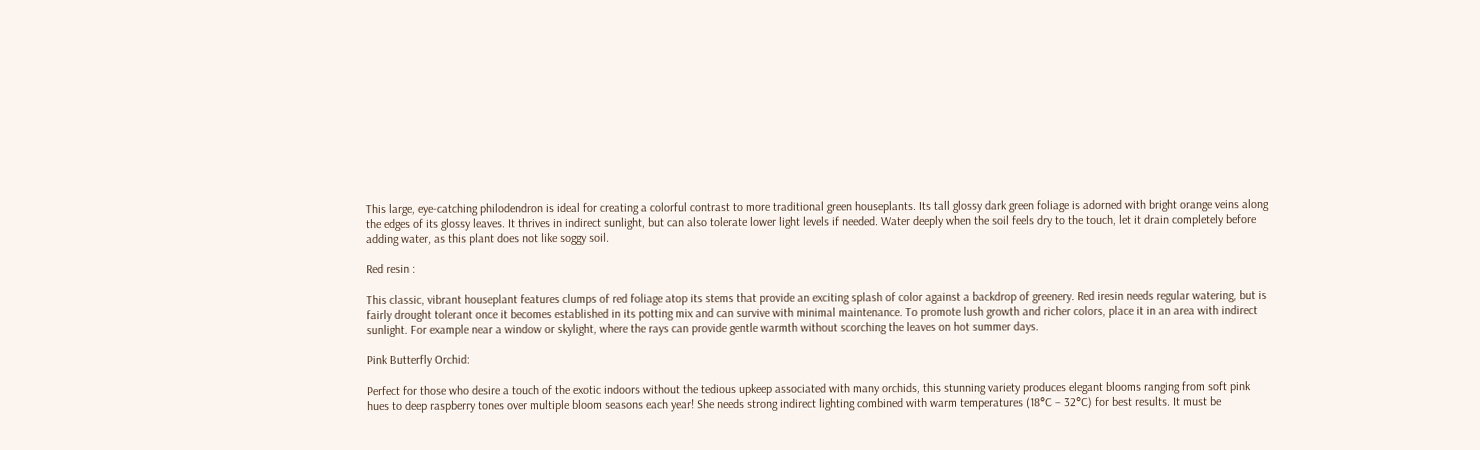This large, eye-catching philodendron is ideal for creating a colorful contrast to more traditional green houseplants. Its tall glossy dark green foliage is adorned with bright orange veins along the edges of its glossy leaves. It thrives in indirect sunlight, but can also tolerate lower light levels if needed. Water deeply when the soil feels dry to the touch, let it drain completely before adding water, as this plant does not like soggy soil.

Red resin :

This classic, vibrant houseplant features clumps of red foliage atop its stems that provide an exciting splash of color against a backdrop of greenery. Red iresin needs regular watering, but is fairly drought tolerant once it becomes established in its potting mix and can survive with minimal maintenance. To promote lush growth and richer colors, place it in an area with indirect sunlight. For example near a window or skylight, where the rays can provide gentle warmth without scorching the leaves on hot summer days.

Pink Butterfly Orchid:

Perfect for those who desire a touch of the exotic indoors without the tedious upkeep associated with many orchids, this stunning variety produces elegant blooms ranging from soft pink hues to deep raspberry tones over multiple bloom seasons each year! She needs strong indirect lighting combined with warm temperatures (18°C – 32°C) for best results. It must be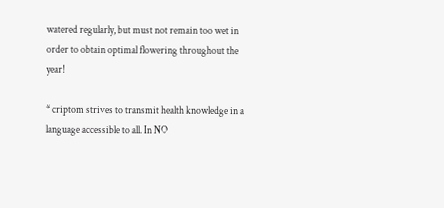watered regularly, but must not remain too wet in order to obtain optimal flowering throughout the year!

* criptom strives to transmit health knowledge in a language accessible to all. In NO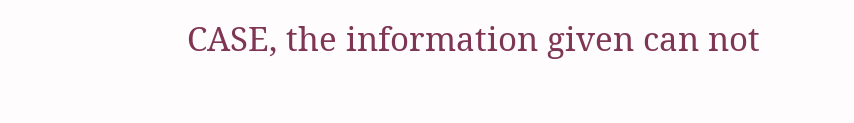CASE, the information given can not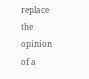replace the opinion of a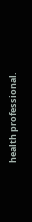health professional.